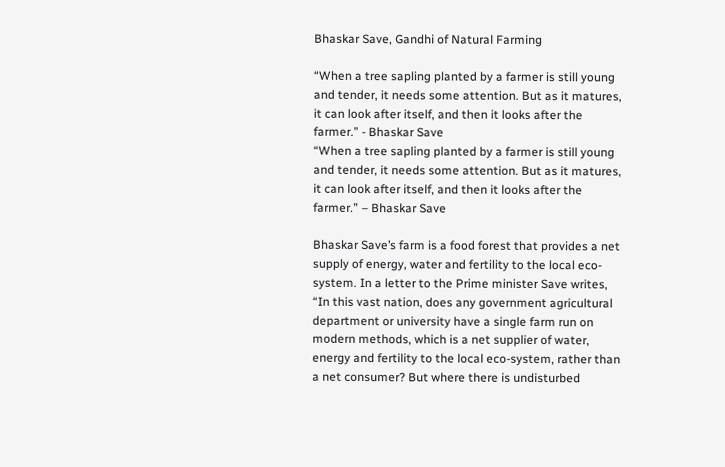Bhaskar Save, Gandhi of Natural Farming

“When a tree sapling planted by a farmer is still young and tender, it needs some attention. But as it matures, it can look after itself, and then it looks after the farmer.” - Bhaskar Save
“When a tree sapling planted by a farmer is still young and tender, it needs some attention. But as it matures, it can look after itself, and then it looks after the farmer.” – Bhaskar Save

Bhaskar Save’s farm is a food forest that provides a net supply of energy, water and fertility to the local eco-system. In a letter to the Prime minister Save writes, “In this vast nation, does any government agricultural department or university have a single farm run on modern methods, which is a net supplier of water, energy and fertility to the local eco-system, rather than a net consumer? But where there is undisturbed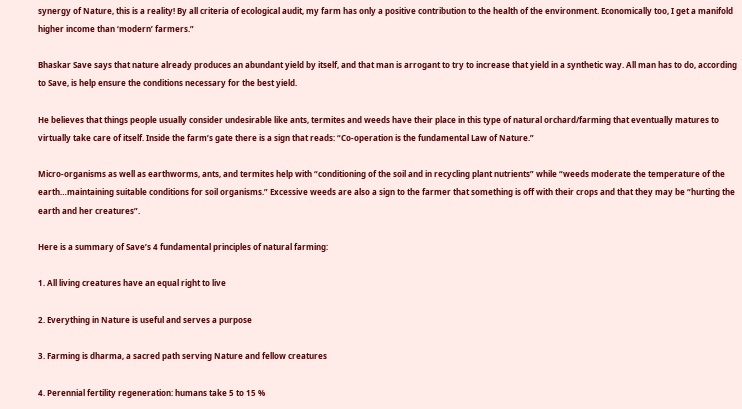synergy of Nature, this is a reality! By all criteria of ecological audit, my farm has only a positive contribution to the health of the environment. Economically too, I get a manifold higher income than ‘modern’ farmers.”

Bhaskar Save says that nature already produces an abundant yield by itself, and that man is arrogant to try to increase that yield in a synthetic way. All man has to do, according to Save, is help ensure the conditions necessary for the best yield.

He believes that things people usually consider undesirable like ants, termites and weeds have their place in this type of natural orchard/farming that eventually matures to virtually take care of itself. Inside the farm’s gate there is a sign that reads: “Co-operation is the fundamental Law of Nature.”

Micro-organisms as well as earthworms, ants, and termites help with “conditioning of the soil and in recycling plant nutrients” while “weeds moderate the temperature of the earth…maintaining suitable conditions for soil organisms.” Excessive weeds are also a sign to the farmer that something is off with their crops and that they may be “hurting the earth and her creatures”.

Here is a summary of Save’s 4 fundamental principles of natural farming:

1. All living creatures have an equal right to live

2. Everything in Nature is useful and serves a purpose

3. Farming is dharma, a sacred path serving Nature and fellow creatures

4. Perennial fertility regeneration: humans take 5 to 15 %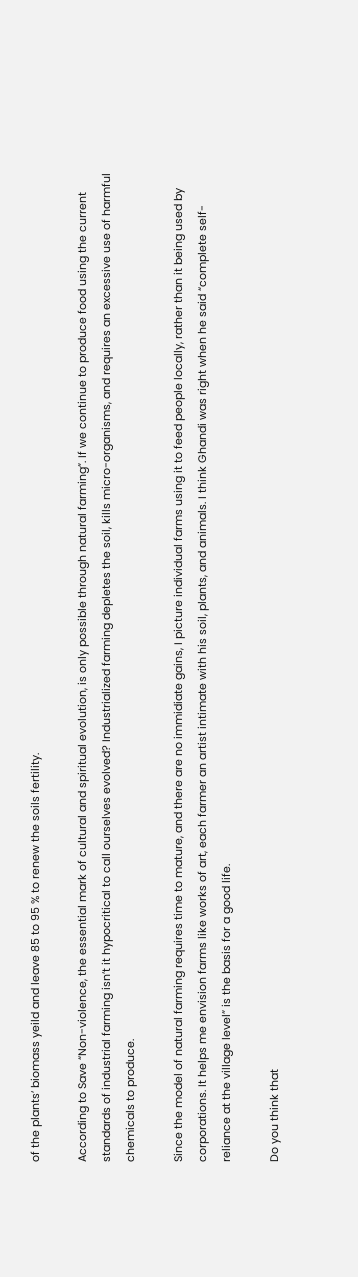of the plants’ biomass yeild and leave 85 to 95 % to renew the soils fertility.

According to Save “Non-violence, the essential mark of cultural and spiritual evolution, is only possible through natural farming”. If we continue to produce food using the current standards of industrial farming isn’t it hypocritical to call ourselves evolved? Industrialized farming depletes the soil, kills micro-organisms, and requires an excessive use of harmful chemicals to produce.

Since the model of natural farming requires time to mature, and there are no immidiate gains, I picture individual farms using it to feed people locally, rather than it being used by corporations. It helps me envision farms like works of art, each farmer an artist intimate with his soil, plants, and animals. I think Ghandi was right when he said “complete self-reliance at the village level” is the basis for a good life.

Do you think that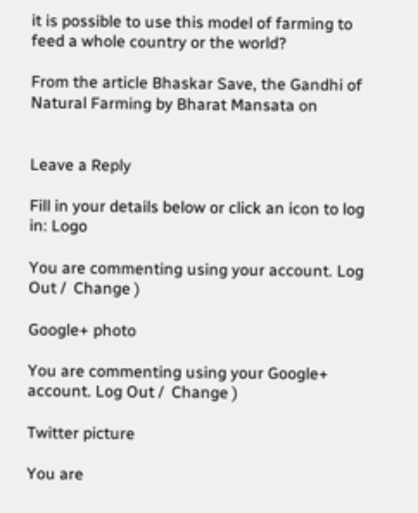it is possible to use this model of farming to feed a whole country or the world?

From the article Bhaskar Save, the Gandhi of Natural Farming by Bharat Mansata on


Leave a Reply

Fill in your details below or click an icon to log in: Logo

You are commenting using your account. Log Out /  Change )

Google+ photo

You are commenting using your Google+ account. Log Out /  Change )

Twitter picture

You are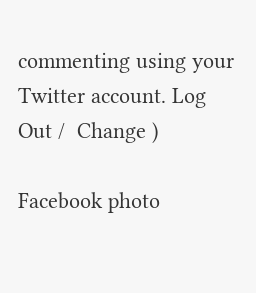commenting using your Twitter account. Log Out /  Change )

Facebook photo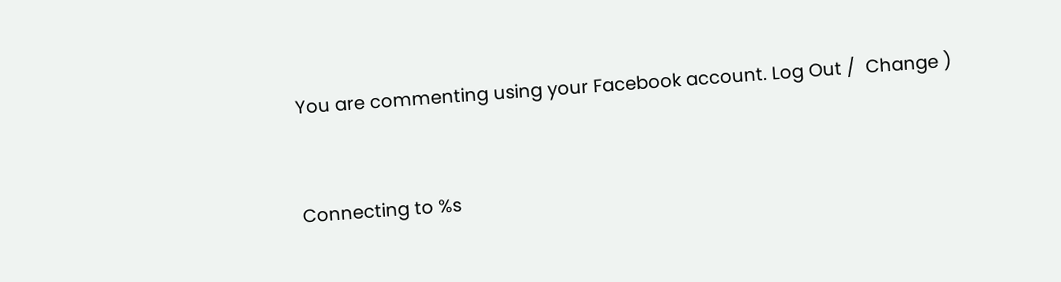You are commenting using your Facebook account. Log Out /  Change )


Connecting to %s